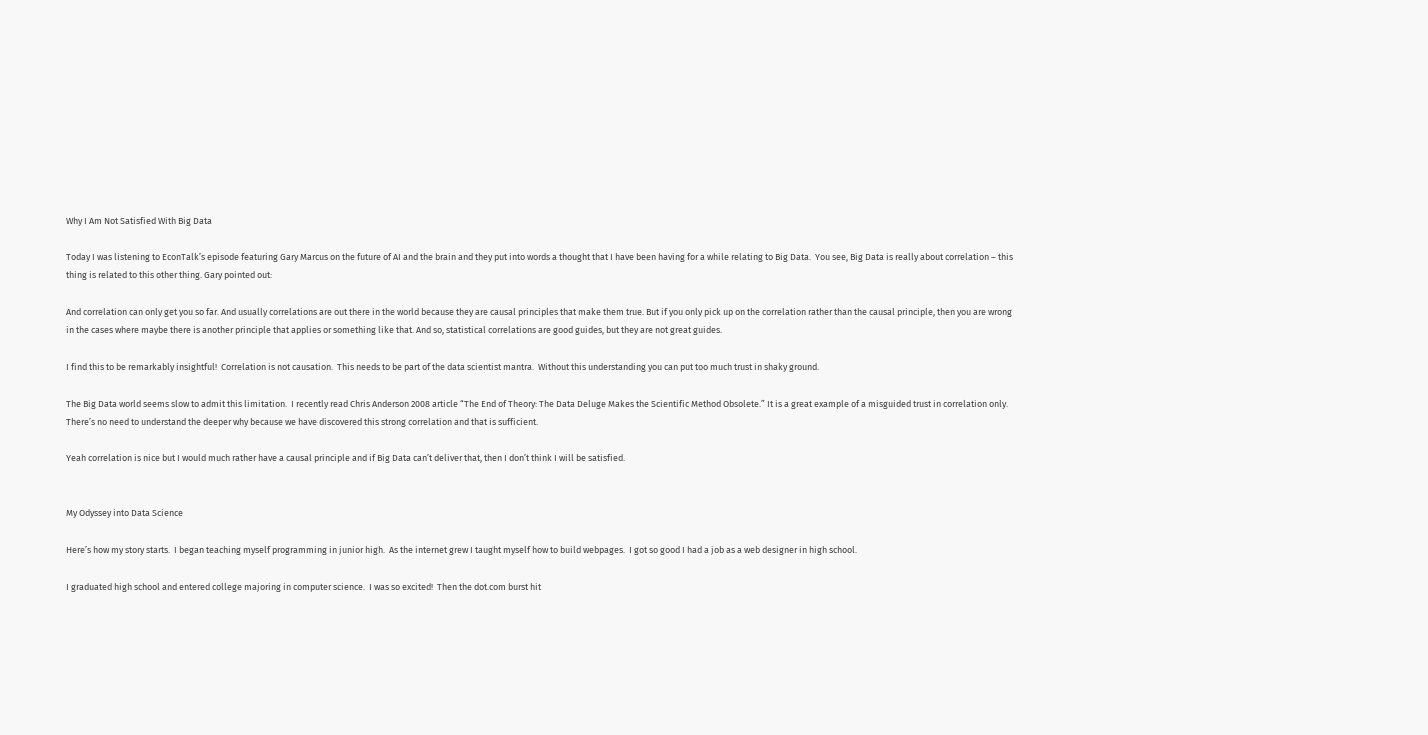Why I Am Not Satisfied With Big Data

Today I was listening to EconTalk’s episode featuring Gary Marcus on the future of AI and the brain and they put into words a thought that I have been having for a while relating to Big Data.  You see, Big Data is really about correlation – this thing is related to this other thing. Gary pointed out:

And correlation can only get you so far. And usually correlations are out there in the world because they are causal principles that make them true. But if you only pick up on the correlation rather than the causal principle, then you are wrong in the cases where maybe there is another principle that applies or something like that. And so, statistical correlations are good guides, but they are not great guides.

I find this to be remarkably insightful!  Correlation is not causation.  This needs to be part of the data scientist mantra.  Without this understanding you can put too much trust in shaky ground.

The Big Data world seems slow to admit this limitation.  I recently read Chris Anderson 2008 article “The End of Theory: The Data Deluge Makes the Scientific Method Obsolete.” It is a great example of a misguided trust in correlation only.  There’s no need to understand the deeper why because we have discovered this strong correlation and that is sufficient.

Yeah correlation is nice but I would much rather have a causal principle and if Big Data can’t deliver that, then I don’t think I will be satisfied.


My Odyssey into Data Science

Here’s how my story starts.  I began teaching myself programming in junior high.  As the internet grew I taught myself how to build webpages.  I got so good I had a job as a web designer in high school.

I graduated high school and entered college majoring in computer science.  I was so excited!  Then the dot.com burst hit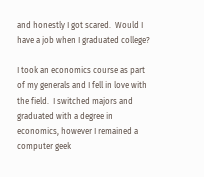and honestly I got scared.  Would I have a job when I graduated college?

I took an economics course as part of my generals and I fell in love with the field.  I switched majors and graduated with a degree in economics, however I remained a computer geek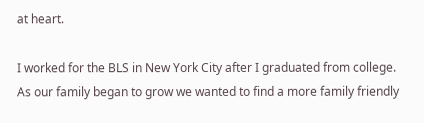at heart.

I worked for the BLS in New York City after I graduated from college.  As our family began to grow we wanted to find a more family friendly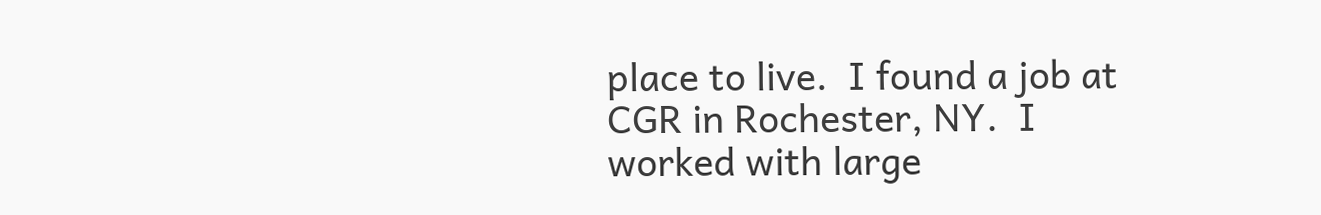place to live.  I found a job at CGR in Rochester, NY.  I worked with large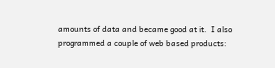amounts of data and became good at it.  I also programmed a couple of web based products: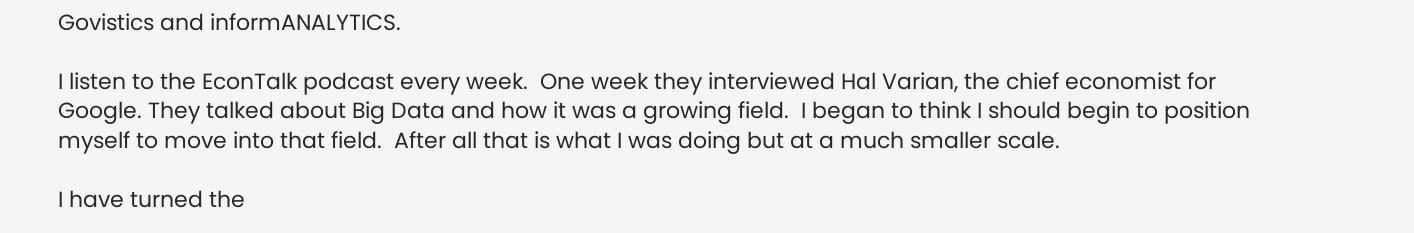Govistics and informANALYTICS.

I listen to the EconTalk podcast every week.  One week they interviewed Hal Varian, the chief economist for Google. They talked about Big Data and how it was a growing field.  I began to think I should begin to position myself to move into that field.  After all that is what I was doing but at a much smaller scale.

I have turned the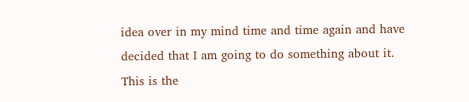idea over in my mind time and time again and have decided that I am going to do something about it.  This is the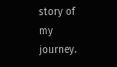story of my journey.